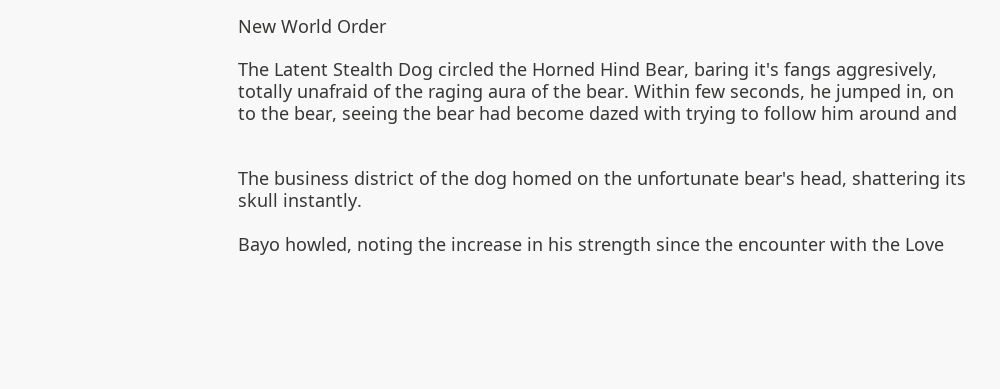New World Order

The Latent Stealth Dog circled the Horned Hind Bear, baring it's fangs aggresively, totally unafraid of the raging aura of the bear. Within few seconds, he jumped in, on to the bear, seeing the bear had become dazed with trying to follow him around and


The business district of the dog homed on the unfortunate bear's head, shattering its skull instantly.

Bayo howled, noting the increase in his strength since the encounter with the Love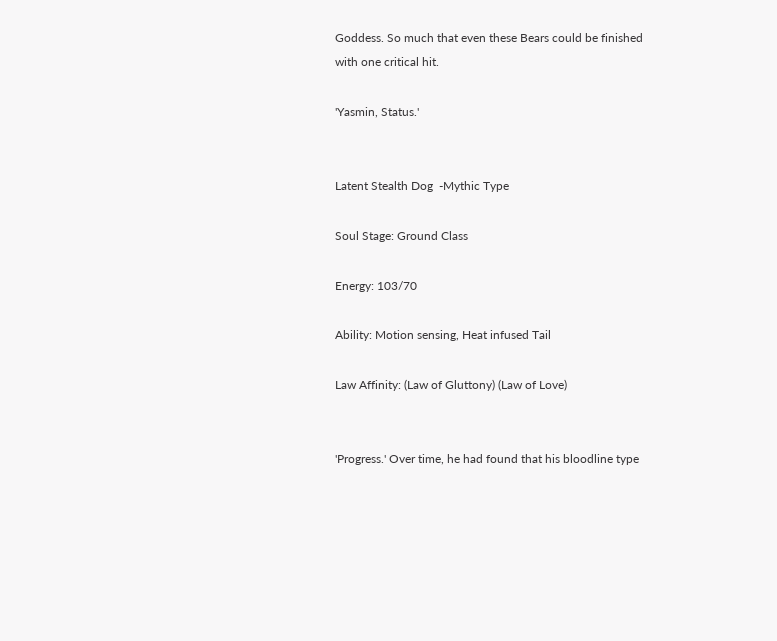Goddess. So much that even these Bears could be finished with one critical hit.

'Yasmin, Status.'


Latent Stealth Dog  -Mythic Type

Soul Stage: Ground Class

Energy: 103/70

Ability: Motion sensing, Heat infused Tail

Law Affinity: (Law of Gluttony) (Law of Love)


'Progress.' Over time, he had found that his bloodline type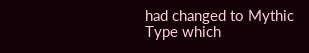had changed to Mythic Type which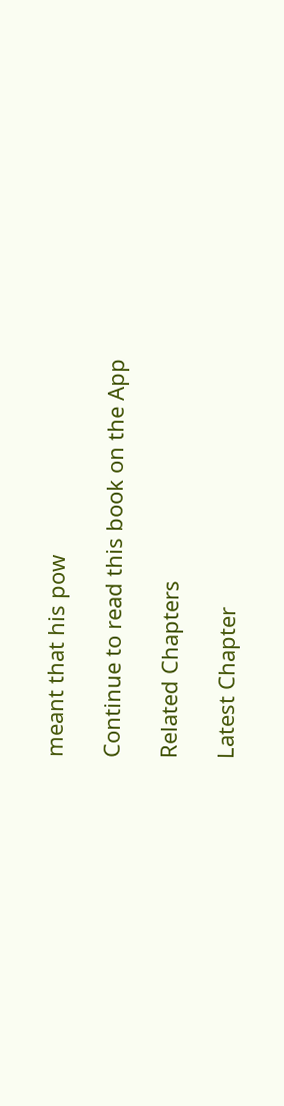meant that his pow

Continue to read this book on the App

Related Chapters

Latest Chapter